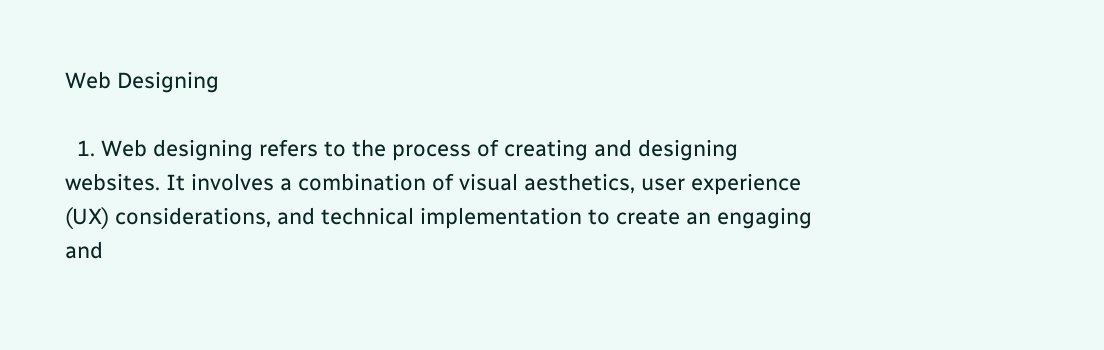Web Designing

  1. Web designing refers to the process of creating and designing websites. It involves a combination of visual aesthetics, user experience (UX) considerations, and technical implementation to create an engaging and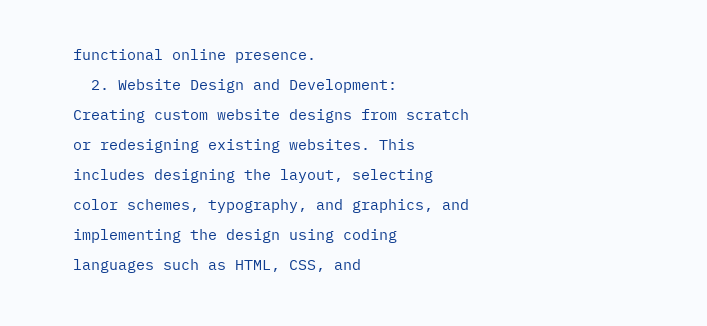functional online presence.
  2. Website Design and Development: Creating custom website designs from scratch or redesigning existing websites. This includes designing the layout, selecting color schemes, typography, and graphics, and implementing the design using coding languages such as HTML, CSS, and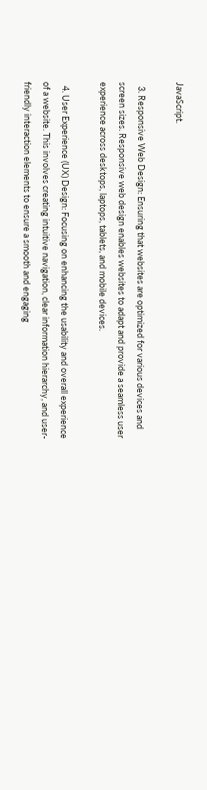JavaScript.

  3. Responsive Web Design: Ensuring that websites are optimized for various devices and screen sizes. Responsive web design enables websites to adapt and provide a seamless user experience across desktops, laptops, tablets, and mobile devices.

  4. User Experience (UX) Design: Focusing on enhancing the usability and overall experience of a website. This involves creating intuitive navigation, clear information hierarchy, and user-friendly interaction elements to ensure a smooth and engaging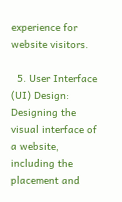experience for website visitors.

  5. User Interface (UI) Design: Designing the visual interface of a website, including the placement and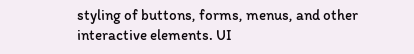styling of buttons, forms, menus, and other interactive elements. UI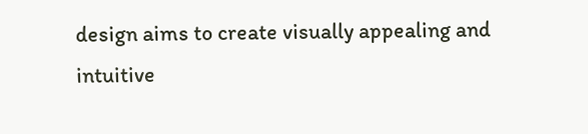design aims to create visually appealing and intuitive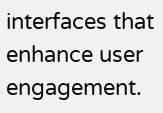interfaces that enhance user engagement.